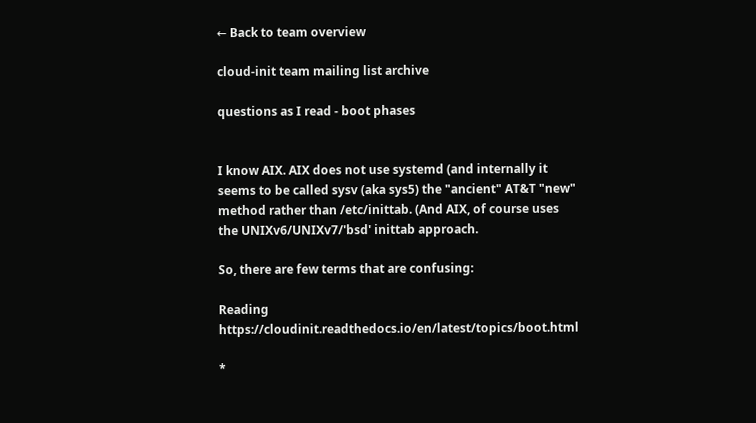← Back to team overview

cloud-init team mailing list archive

questions as I read - boot phases


I know AIX. AIX does not use systemd (and internally it seems to be called sysv (aka sys5) the "ancient" AT&T "new" method rather than /etc/inittab. (And AIX, of course uses the UNIXv6/UNIXv7/'bsd' inittab approach.

So, there are few terms that are confusing:

Reading https://cloudinit.readthedocs.io/en/latest/topics/boot.html

*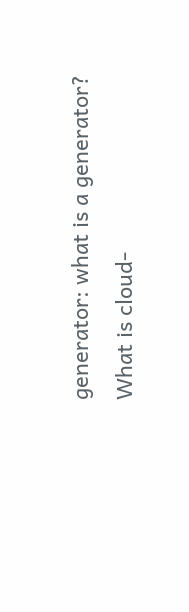generator: what is a generator? What is cloud-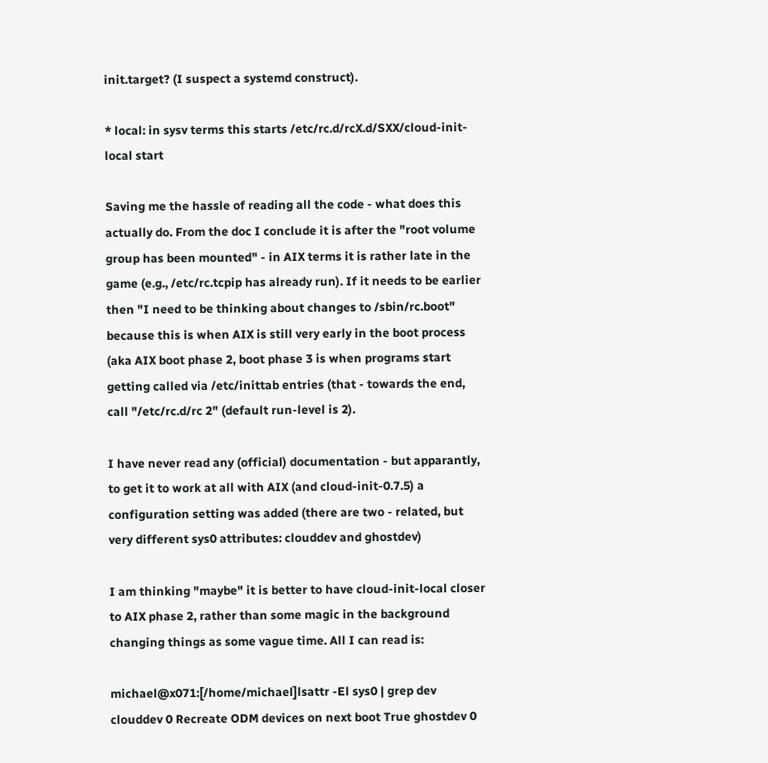init.target? (I suspect a systemd construct).

* local: in sysv terms this starts /etc/rc.d/rcX.d/SXX/cloud-init-local start

Saving me the hassle of reading all the code - what does this actually do. From the doc I conclude it is after the "root volume group has been mounted" - in AIX terms it is rather late in the game (e.g., /etc/rc.tcpip has already run). If it needs to be earlier then "I need to be thinking about changes to /sbin/rc.boot" because this is when AIX is still very early in the boot process (aka AIX boot phase 2, boot phase 3 is when programs start getting called via /etc/inittab entries (that - towards the end, call "/etc/rc.d/rc 2" (default run-level is 2).

I have never read any (official) documentation - but apparantly, to get it to work at all with AIX (and cloud-init-0.7.5) a configuration setting was added (there are two - related, but very different sys0 attributes: clouddev and ghostdev)

I am thinking "maybe" it is better to have cloud-init-local closer to AIX phase 2, rather than some magic in the background changing things as some vague time. All I can read is:

michael@x071:[/home/michael]lsattr -El sys0 | grep dev
clouddev 0 Recreate ODM devices on next boot True ghostdev 0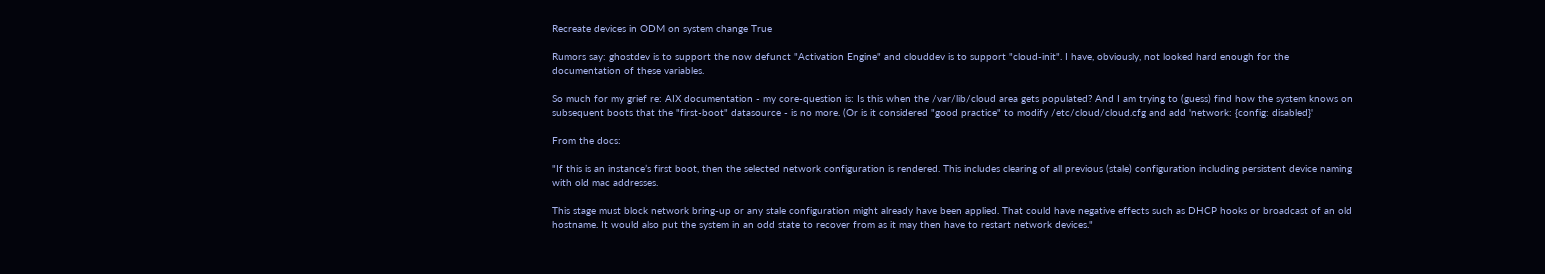Recreate devices in ODM on system change True

Rumors say: ghostdev is to support the now defunct "Activation Engine" and clouddev is to support "cloud-init". I have, obviously, not looked hard enough for the documentation of these variables.

So much for my grief re: AIX documentation - my core-question is: Is this when the /var/lib/cloud area gets populated? And I am trying to (guess) find how the system knows on subsequent boots that the "first-boot" datasource - is no more. (Or is it considered "good practice" to modify /etc/cloud/cloud.cfg and add 'network: {config: disabled}'

From the docs:

"If this is an instance’s first boot, then the selected network configuration is rendered. This includes clearing of all previous (stale) configuration including persistent device naming with old mac addresses.

This stage must block network bring-up or any stale configuration might already have been applied. That could have negative effects such as DHCP hooks or broadcast of an old hostname. It would also put the system in an odd state to recover from as it may then have to restart network devices."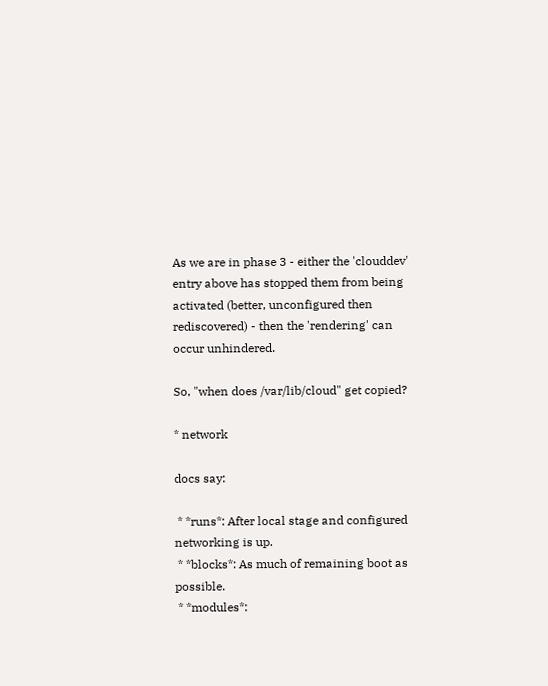As we are in phase 3 - either the 'clouddev' entry above has stopped them from being activated (better, unconfigured then rediscovered) - then the 'rendering' can occur unhindered.

So, "when does /var/lib/cloud" get copied?

* network

docs say:

 * *runs*: After local stage and configured networking is up.
 * *blocks*: As much of remaining boot as possible.
 * *modules*: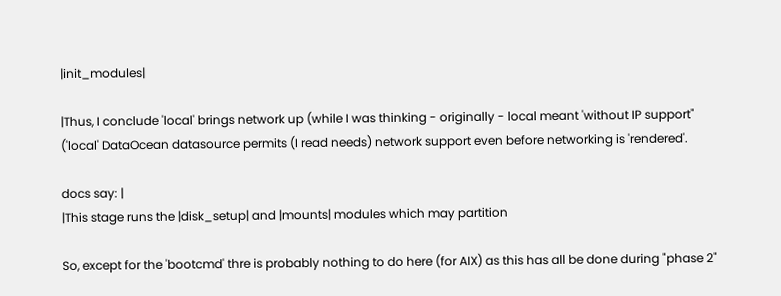|init_modules|

|Thus, I conclude 'local' brings network up (while I was thinking - originally - local meant 'without IP support" ('local' DataOcean datasource permits (I read needs) network support even before networking is 'rendered'.

docs say: |
|This stage runs the |disk_setup| and |mounts| modules which may partition

So, except for the 'bootcmd' thre is probably nothing to do here (for AIX) as this has all be done during "phase 2"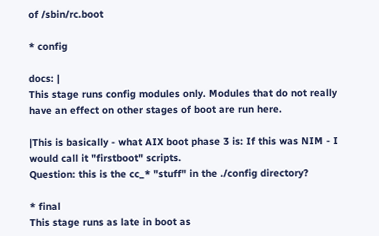of /sbin/rc.boot

* config

docs: |
This stage runs config modules only. Modules that do not really have an effect on other stages of boot are run here.

|This is basically - what AIX boot phase 3 is: If this was NIM - I would call it "firstboot" scripts.
Question: this is the cc_* "stuff" in the ./config directory?

* final
This stage runs as late in boot as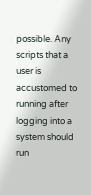possible. Any scripts that a user is accustomed to running after logging into a system should run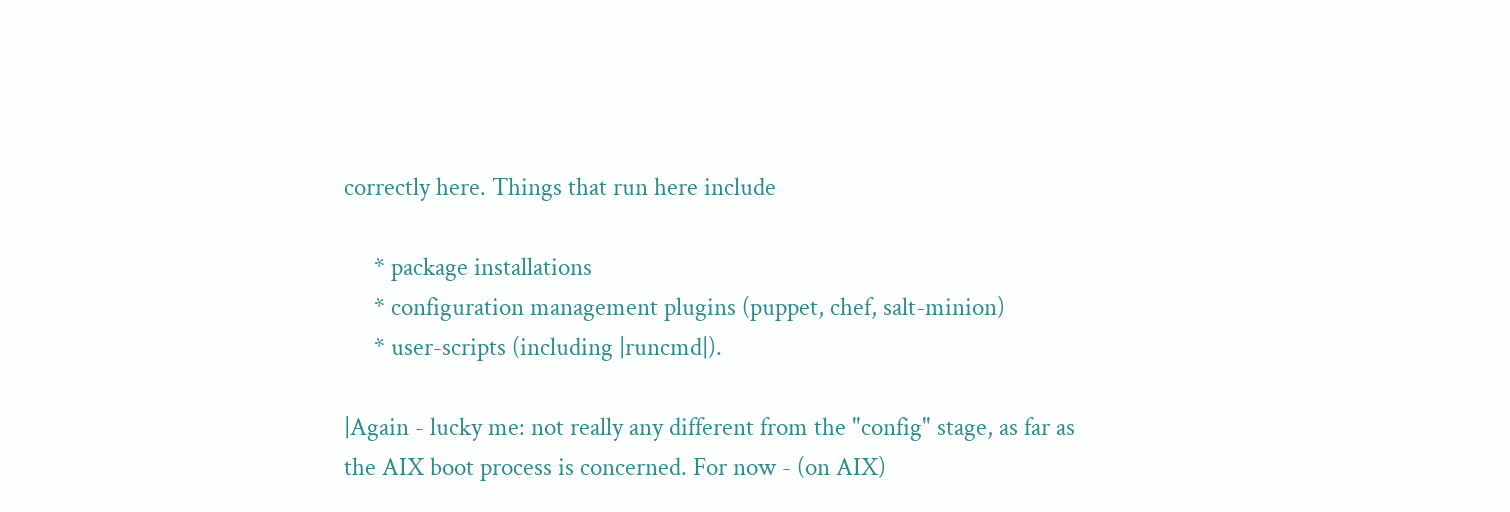correctly here. Things that run here include

     * package installations
     * configuration management plugins (puppet, chef, salt-minion)
     * user-scripts (including |runcmd|).

|Again - lucky me: not really any different from the "config" stage, as far as the AIX boot process is concerned. For now - (on AIX)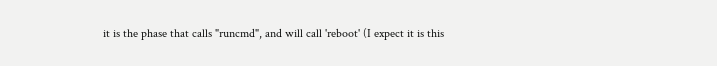it is the phase that calls "runcmd", and will call 'reboot' (I expect it is this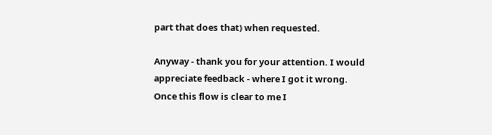part that does that) when requested.

Anyway - thank you for your attention. I would appreciate feedback - where I got it wrong.
Once this flow is clear to me I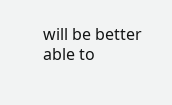will be better able to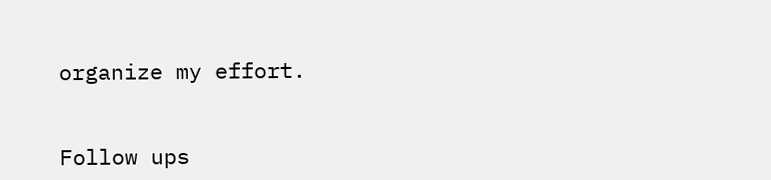organize my effort.


Follow ups